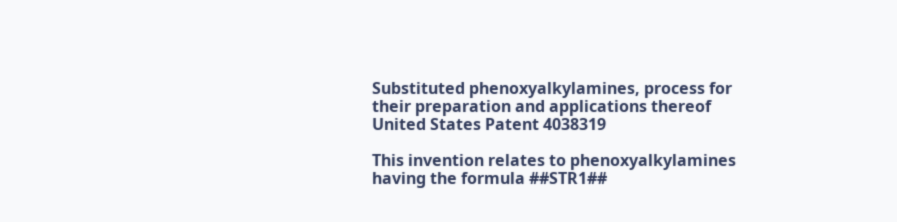Substituted phenoxyalkylamines, process for their preparation and applications thereof
United States Patent 4038319

This invention relates to phenoxyalkylamines having the formula ##STR1##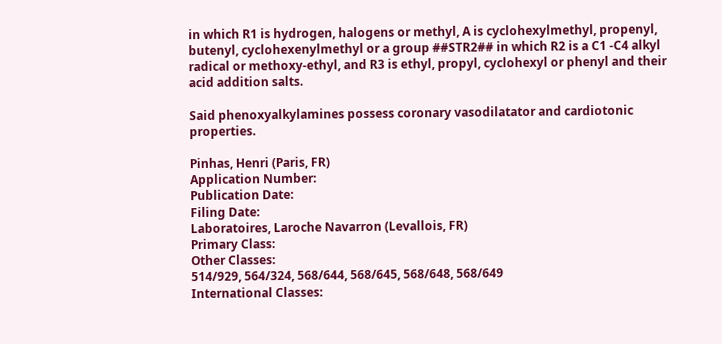in which R1 is hydrogen, halogens or methyl, A is cyclohexylmethyl, propenyl, butenyl, cyclohexenylmethyl or a group ##STR2## in which R2 is a C1 -C4 alkyl radical or methoxy-ethyl, and R3 is ethyl, propyl, cyclohexyl or phenyl and their acid addition salts.

Said phenoxyalkylamines possess coronary vasodilatator and cardiotonic properties.

Pinhas, Henri (Paris, FR)
Application Number:
Publication Date:
Filing Date:
Laboratoires, Laroche Navarron (Levallois, FR)
Primary Class:
Other Classes:
514/929, 564/324, 568/644, 568/645, 568/648, 568/649
International Classes: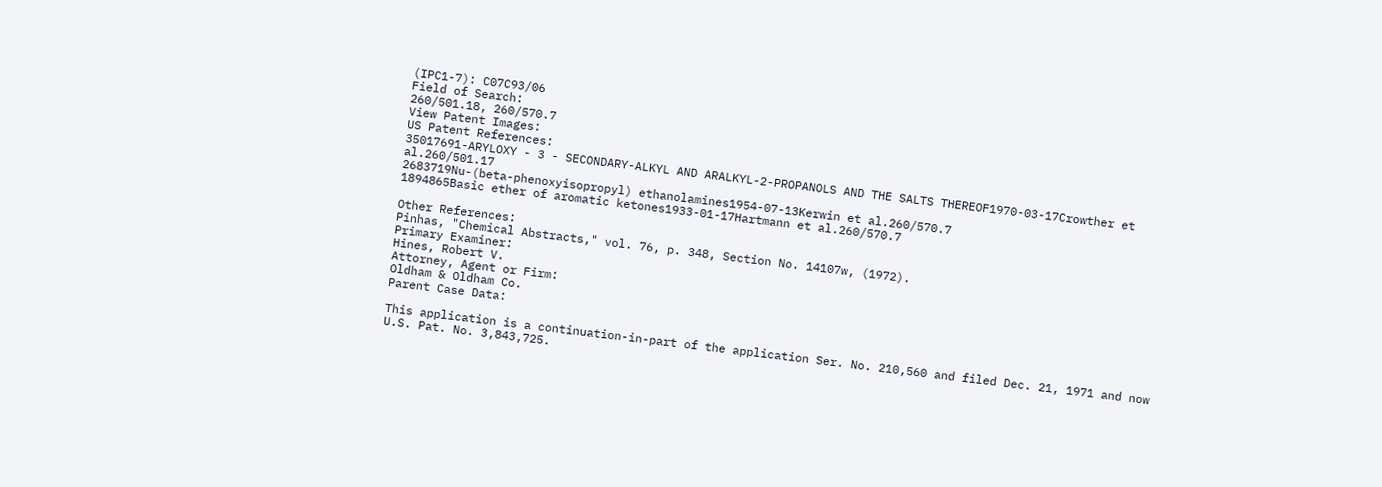(IPC1-7): C07C93/06
Field of Search:
260/501.18, 260/570.7
View Patent Images:
US Patent References:
35017691-ARYLOXY - 3 - SECONDARY-ALKYL AND ARALKYL-2-PROPANOLS AND THE SALTS THEREOF1970-03-17Crowther et al.260/501.17
2683719Nu-(beta-phenoxyisopropyl) ethanolamines1954-07-13Kerwin et al.260/570.7
1894865Basic ether of aromatic ketones1933-01-17Hartmann et al.260/570.7

Other References:
Pinhas, "Chemical Abstracts," vol. 76, p. 348, Section No. 14107w, (1972).
Primary Examiner:
Hines, Robert V.
Attorney, Agent or Firm:
Oldham & Oldham Co.
Parent Case Data:

This application is a continuation-in-part of the application Ser. No. 210,560 and filed Dec. 21, 1971 and now U.S. Pat. No. 3,843,725.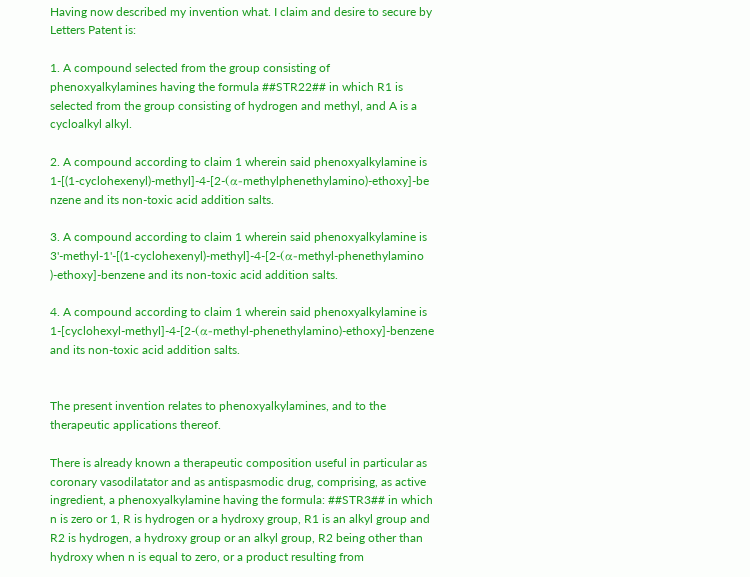Having now described my invention what. I claim and desire to secure by Letters Patent is:

1. A compound selected from the group consisting of phenoxyalkylamines having the formula ##STR22## in which R1 is selected from the group consisting of hydrogen and methyl, and A is a cycloalkyl alkyl.

2. A compound according to claim 1 wherein said phenoxyalkylamine is 1-[(1-cyclohexenyl)-methyl]-4-[2-(α-methylphenethylamino)-ethoxy]-be nzene and its non-toxic acid addition salts.

3. A compound according to claim 1 wherein said phenoxyalkylamine is 3'-methyl-1'-[(1-cyclohexenyl)-methyl]-4-[2-(α-methyl-phenethylamino )-ethoxy]-benzene and its non-toxic acid addition salts.

4. A compound according to claim 1 wherein said phenoxyalkylamine is 1-[cyclohexyl-methyl]-4-[2-(α-methyl-phenethylamino)-ethoxy]-benzene and its non-toxic acid addition salts.


The present invention relates to phenoxyalkylamines, and to the therapeutic applications thereof.

There is already known a therapeutic composition useful in particular as coronary vasodilatator and as antispasmodic drug, comprising, as active ingredient, a phenoxyalkylamine having the formula: ##STR3## in which n is zero or 1, R is hydrogen or a hydroxy group, R1 is an alkyl group and R2 is hydrogen, a hydroxy group or an alkyl group, R2 being other than hydroxy when n is equal to zero, or a product resulting from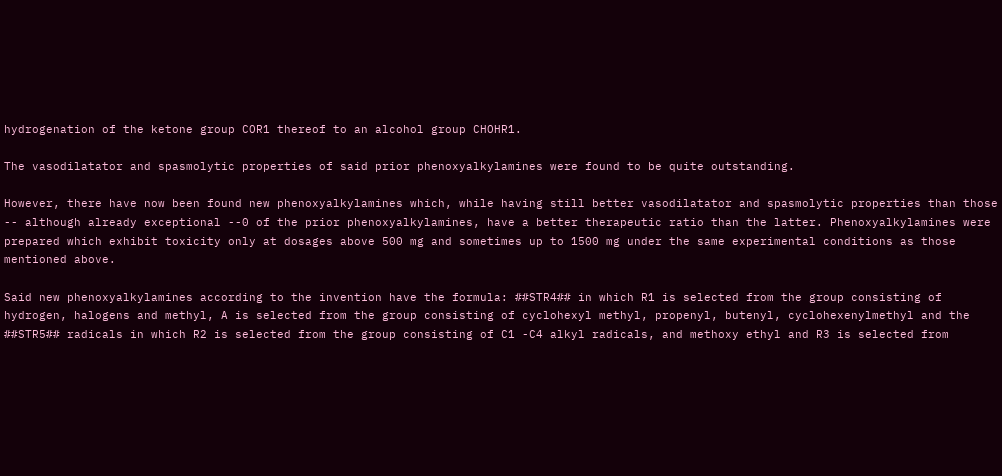hydrogenation of the ketone group COR1 thereof to an alcohol group CHOHR1.

The vasodilatator and spasmolytic properties of said prior phenoxyalkylamines were found to be quite outstanding.

However, there have now been found new phenoxyalkylamines which, while having still better vasodilatator and spasmolytic properties than those -- although already exceptional --0 of the prior phenoxyalkylamines, have a better therapeutic ratio than the latter. Phenoxyalkylamines were prepared which exhibit toxicity only at dosages above 500 mg and sometimes up to 1500 mg under the same experimental conditions as those mentioned above.

Said new phenoxyalkylamines according to the invention have the formula: ##STR4## in which R1 is selected from the group consisting of hydrogen, halogens and methyl, A is selected from the group consisting of cyclohexyl methyl, propenyl, butenyl, cyclohexenylmethyl and the ##STR5## radicals in which R2 is selected from the group consisting of C1 -C4 alkyl radicals, and methoxy ethyl and R3 is selected from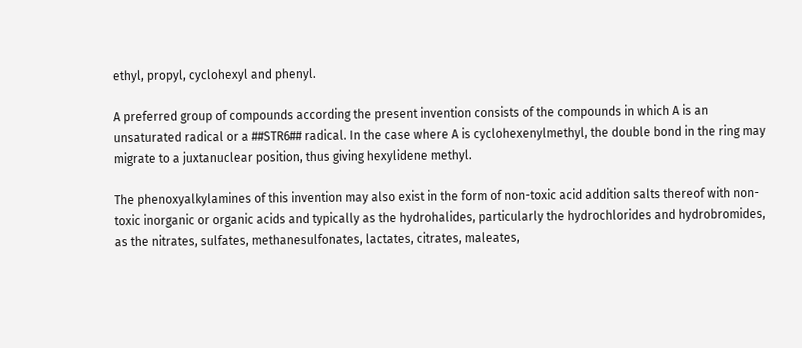ethyl, propyl, cyclohexyl and phenyl.

A preferred group of compounds according the present invention consists of the compounds in which A is an unsaturated radical or a ##STR6## radical. In the case where A is cyclohexenylmethyl, the double bond in the ring may migrate to a juxtanuclear position, thus giving hexylidene methyl.

The phenoxyalkylamines of this invention may also exist in the form of non-toxic acid addition salts thereof with non-toxic inorganic or organic acids and typically as the hydrohalides, particularly the hydrochlorides and hydrobromides, as the nitrates, sulfates, methanesulfonates, lactates, citrates, maleates,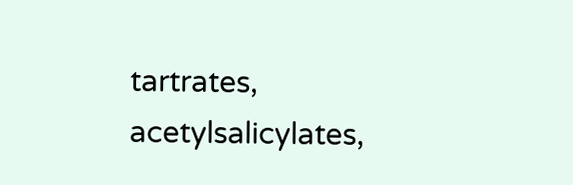tartrates, acetylsalicylates,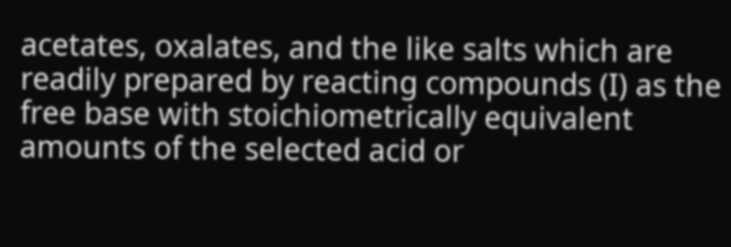acetates, oxalates, and the like salts which are readily prepared by reacting compounds (I) as the free base with stoichiometrically equivalent amounts of the selected acid or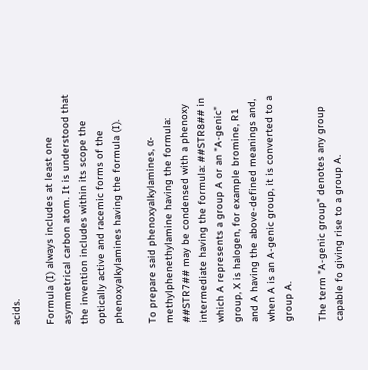acids.

Formula (I) always includes at least one asymmetrical carbon atom. It is understood that the invention includes within its scope the optically active and racemic forms of the phenoxyalkylamines having the formula (I).

To prepare said phenoxyalkylamines, α-methylphenethylamine having the formula: ##STR7## may be condensed with a phenoxy intermediate having the formula: ##STR8## in which A represents a group A or an "A-genic" group, X is halogen, for example bromine, R1 and A having the above-defined meanings and, when A is an A-genic group, it is converted to a group A.

The term "A-genic group" denotes any group capable fo giving rise to a group A.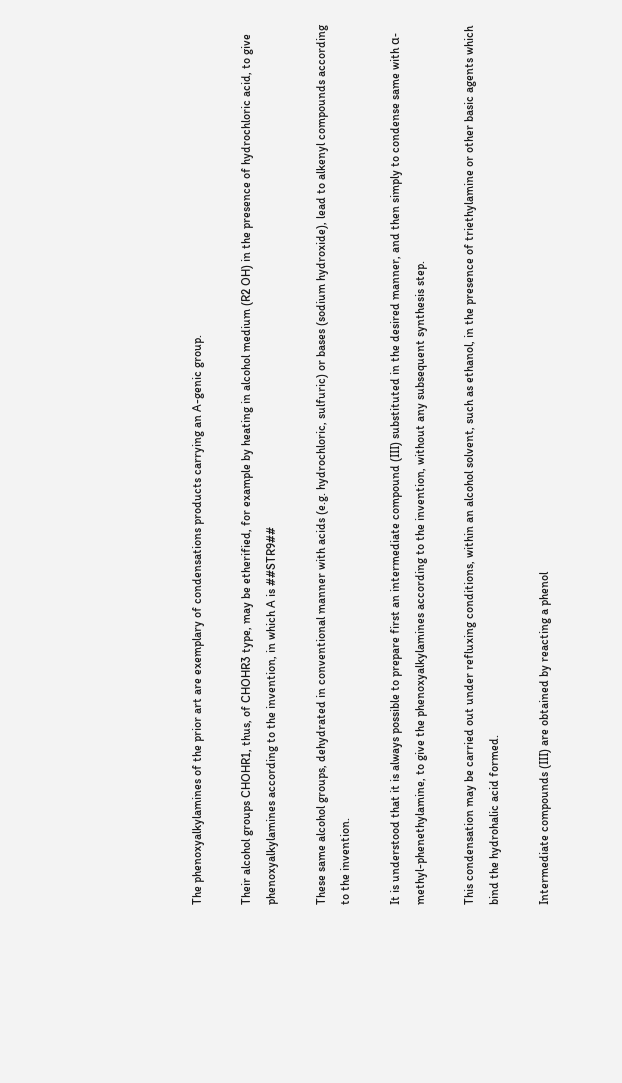The phenoxyalkylamines of the prior art are exemplary of condensations products carrying an A-genic group.

Their alcohol groups CHOHR1, thus, of CHOHR3 type, may be etherified, for example by heating in alcohol medium (R2 OH) in the presence of hydrochloric acid, to give phenoxyalkylamines according to the invention, in which A is ##STR9##

These same alcohol groups, dehydrated in conventional manner with acids (e.g. hydrochloric, sulfuric) or bases (sodium hydroxide), lead to alkenyl compounds according to the invention.

It is understood that it is always possible to prepare first an intermediate compound (III) substituted in the desired manner, and then simply to condense same with α-methyl-phenethylamine, to give the phenoxyalkylamines according to the invention, without any subsequent synthesis step.

This condensation may be carried out under refluxing conditions, within an alcohol solvent, such as ethanol, in the presence of triethylamine or other basic agents which bind the hydrohalic acid formed.

Intermediate compounds (III) are obtained by reacting a phenol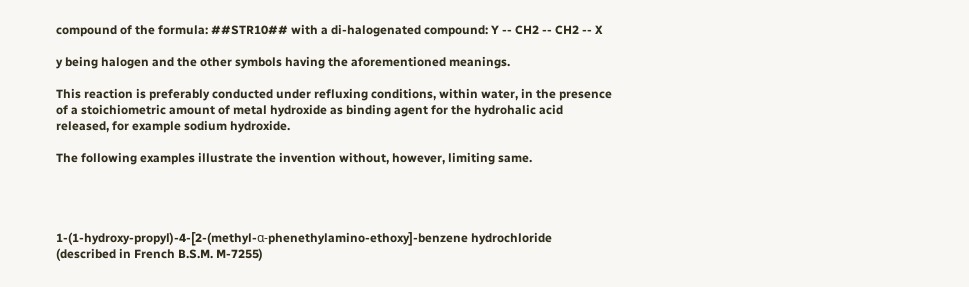compound of the formula: ##STR10## with a di-halogenated compound: Y -- CH2 -- CH2 -- X

y being halogen and the other symbols having the aforementioned meanings.

This reaction is preferably conducted under refluxing conditions, within water, in the presence of a stoichiometric amount of metal hydroxide as binding agent for the hydrohalic acid released, for example sodium hydroxide.

The following examples illustrate the invention without, however, limiting same.




1-(1-hydroxy-propyl)-4-[2-(methyl-α-phenethylamino-ethoxy]-benzene hydrochloride (described in French B.S.M. M-7255)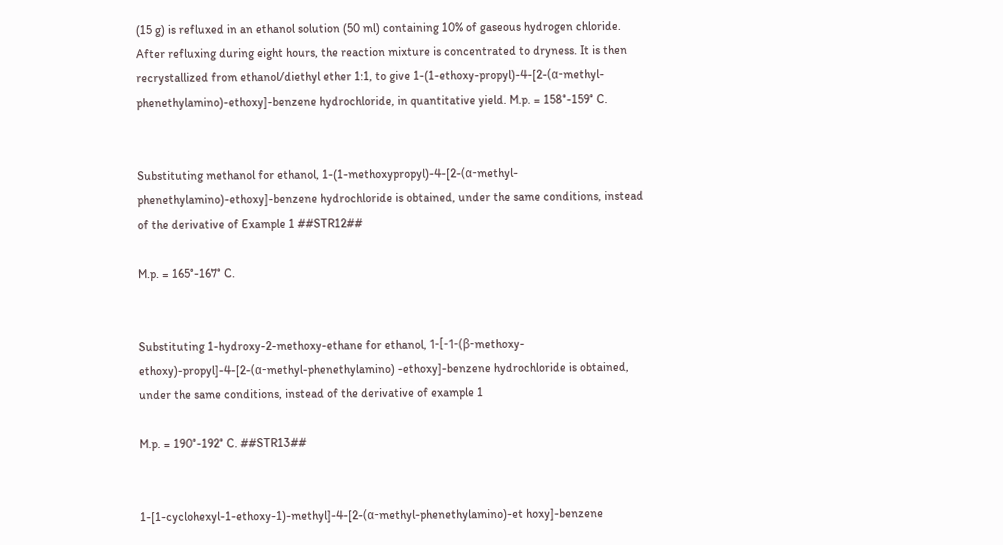(15 g) is refluxed in an ethanol solution (50 ml) containing 10% of gaseous hydrogen chloride. After refluxing during eight hours, the reaction mixture is concentrated to dryness. It is then recrystallized from ethanol/diethyl ether 1:1, to give 1-(1-ethoxy-propyl)-4-[2-(α-methyl-phenethylamino)-ethoxy]-benzene hydrochloride, in quantitative yield. M.p. = 158°-159° C.


Substituting methanol for ethanol, 1-(1-methoxypropyl)-4-[2-(α-methyl-phenethylamino)-ethoxy]-benzene hydrochloride is obtained, under the same conditions, instead of the derivative of Example 1 ##STR12##

M.p. = 165°-167° C.


Substituting 1-hydroxy-2-methoxy-ethane for ethanol, 1-[-1-(β-methoxy-ethoxy)-propyl]-4-[2-(α-methyl-phenethylamino) -ethoxy]-benzene hydrochloride is obtained, under the same conditions, instead of the derivative of example 1

M.p. = 190°-192° C. ##STR13##


1-[1-cyclohexyl-1-ethoxy-1)-methyl]-4-[2-(α-methyl-phenethylamino)-et hoxy]-benzene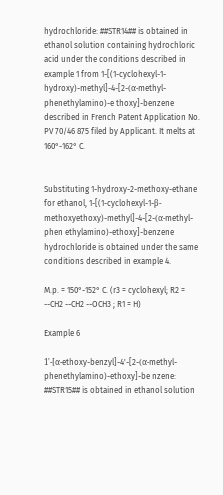hydrochloride: ##STR14## is obtained in ethanol solution containing hydrochloric acid under the conditions described in example 1 from 1-[(1-cyclohexyl-1-hydroxy)-methyl]-4-[2-(α-methyl-phenethylamino)-e thoxy]-benzene described in French Patent Application No. PV 70/46 875 filed by Applicant. It melts at 160°-162° C.


Substituting 1-hydroxy-2-methoxy-ethane for ethanol, 1-[(1-cyclohexyl-1-β-methoxyethoxy)-methyl]-4-[2-(α-methyl-phen ethylamino)-ethoxy]-benzene hydrochloride is obtained under the same conditions described in example 4.

M.p. = 150°-152° C. (r3 = cyclohexyl; R2 = --CH2 --CH2 --OCH3 ; R1 = H)

Example 6

1'-[α-ethoxy-benzyl]-4'-[2-(α-methyl-phenethylamino)-ethoxy]-be nzene: ##STR15## is obtained in ethanol solution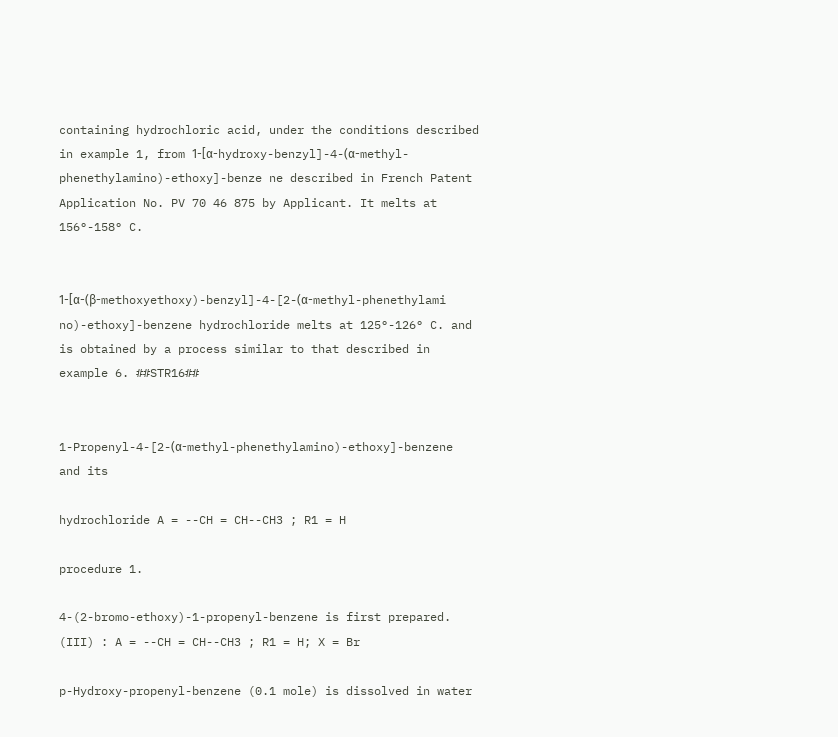containing hydrochloric acid, under the conditions described in example 1, from 1-[α-hydroxy-benzyl]-4-(α-methyl-phenethylamino)-ethoxy]-benze ne described in French Patent Application No. PV 70 46 875 by Applicant. It melts at 156°-158° C.


1-[α-(β-methoxyethoxy)-benzyl]-4-[2-(α-methyl-phenethylami no)-ethoxy]-benzene hydrochloride melts at 125°-126° C. and is obtained by a process similar to that described in example 6. ##STR16##


1-Propenyl-4-[2-(α-methyl-phenethylamino)-ethoxy]-benzene and its

hydrochloride A = --CH = CH--CH3 ; R1 = H

procedure 1.

4-(2-bromo-ethoxy)-1-propenyl-benzene is first prepared. (III) : A = --CH = CH--CH3 ; R1 = H; X = Br

p-Hydroxy-propenyl-benzene (0.1 mole) is dissolved in water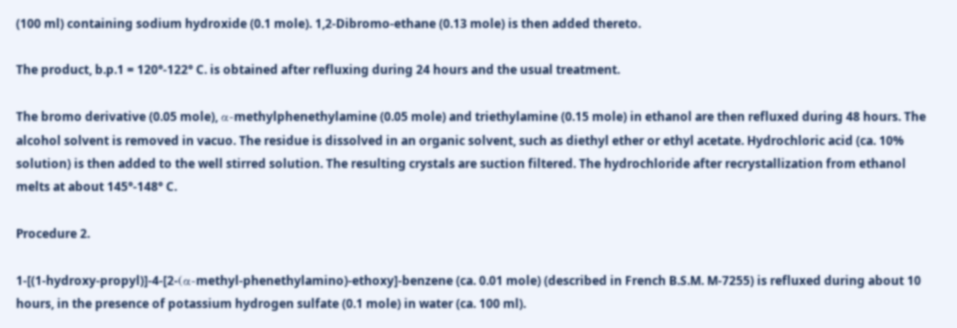(100 ml) containing sodium hydroxide (0.1 mole). 1,2-Dibromo-ethane (0.13 mole) is then added thereto.

The product, b.p.1 = 120°-122° C. is obtained after refluxing during 24 hours and the usual treatment.

The bromo derivative (0.05 mole), α-methylphenethylamine (0.05 mole) and triethylamine (0.15 mole) in ethanol are then refluxed during 48 hours. The alcohol solvent is removed in vacuo. The residue is dissolved in an organic solvent, such as diethyl ether or ethyl acetate. Hydrochloric acid (ca. 10% solution) is then added to the well stirred solution. The resulting crystals are suction filtered. The hydrochloride after recrystallization from ethanol melts at about 145°-148° C.

Procedure 2.

1-[(1-hydroxy-propyl)]-4-[2-(α-methyl-phenethylamino)-ethoxy]-benzene (ca. 0.01 mole) (described in French B.S.M. M-7255) is refluxed during about 10 hours, in the presence of potassium hydrogen sulfate (0.1 mole) in water (ca. 100 ml).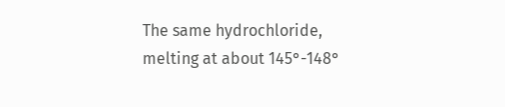The same hydrochloride, melting at about 145°-148°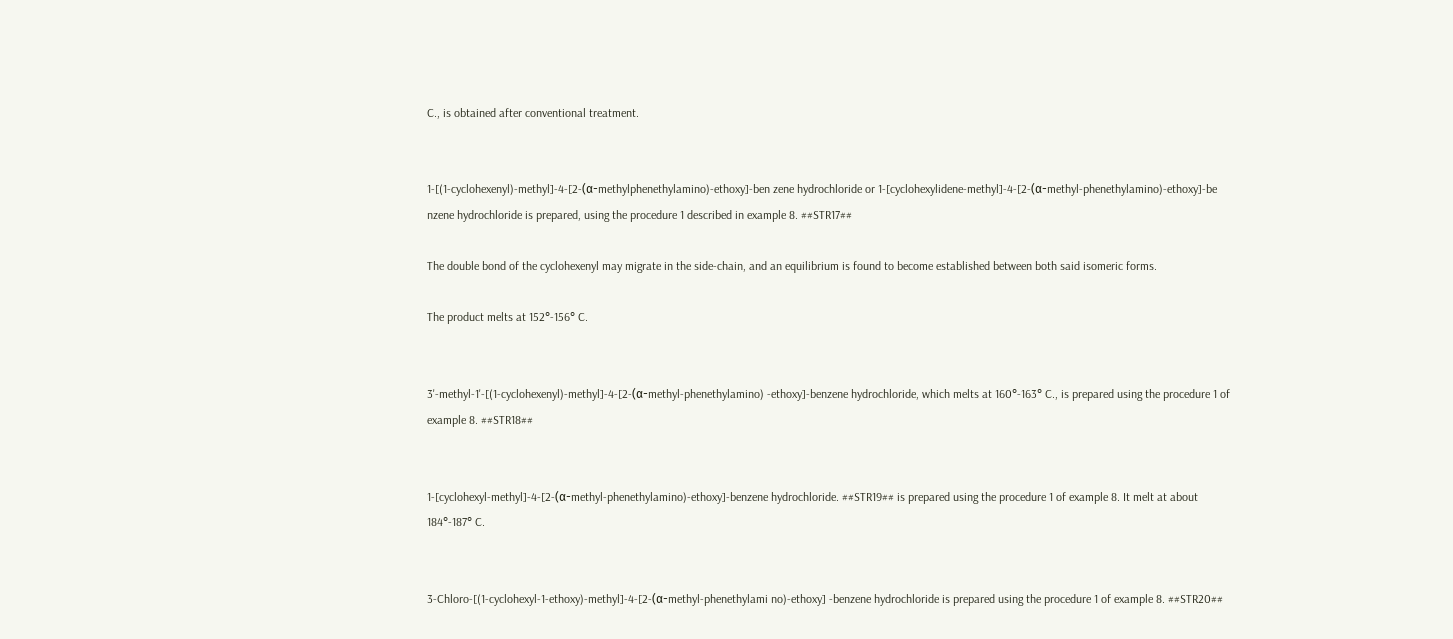C., is obtained after conventional treatment.


1-[(1-cyclohexenyl)-methyl]-4-[2-(α-methylphenethylamino)-ethoxy]-ben zene hydrochloride or 1-[cyclohexylidene-methyl]-4-[2-(α-methyl-phenethylamino)-ethoxy]-be nzene hydrochloride is prepared, using the procedure 1 described in example 8. ##STR17##

The double bond of the cyclohexenyl may migrate in the side-chain, and an equilibrium is found to become established between both said isomeric forms.

The product melts at 152°-156° C.


3'-methyl-1'-[(1-cyclohexenyl)-methyl]-4-[2-(α-methyl-phenethylamino) -ethoxy]-benzene hydrochloride, which melts at 160°-163° C., is prepared using the procedure 1 of example 8. ##STR18##


1-[cyclohexyl-methyl]-4-[2-(α-methyl-phenethylamino)-ethoxy]-benzene hydrochloride. ##STR19## is prepared using the procedure 1 of example 8. It melt at about 184°-187° C.


3-Chloro-[(1-cyclohexyl-1-ethoxy)-methyl]-4-[2-(α-methyl-phenethylami no)-ethoxy] -benzene hydrochloride is prepared using the procedure 1 of example 8. ##STR20##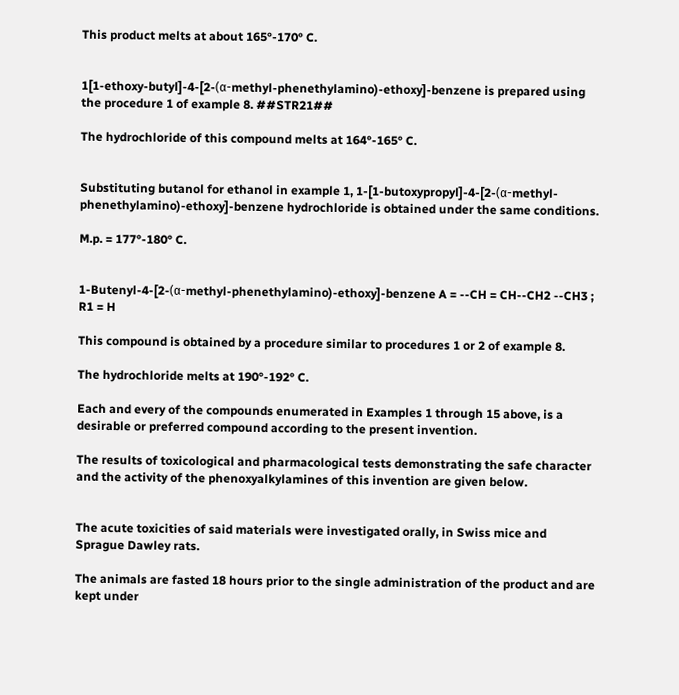This product melts at about 165°-170° C.


1[1-ethoxy-butyl]-4-[2-(α-methyl-phenethylamino)-ethoxy]-benzene is prepared using the procedure 1 of example 8. ##STR21##

The hydrochloride of this compound melts at 164°-165° C.


Substituting butanol for ethanol in example 1, 1-[1-butoxypropyl]-4-[2-(α-methyl-phenethylamino)-ethoxy]-benzene hydrochloride is obtained under the same conditions.

M.p. = 177°-180° C.


1-Butenyl-4-[2-(α-methyl-phenethylamino)-ethoxy]-benzene A = --CH = CH--CH2 --CH3 ; R1 = H

This compound is obtained by a procedure similar to procedures 1 or 2 of example 8.

The hydrochloride melts at 190°-192° C.

Each and every of the compounds enumerated in Examples 1 through 15 above, is a desirable or preferred compound according to the present invention.

The results of toxicological and pharmacological tests demonstrating the safe character and the activity of the phenoxyalkylamines of this invention are given below.


The acute toxicities of said materials were investigated orally, in Swiss mice and Sprague Dawley rats.

The animals are fasted 18 hours prior to the single administration of the product and are kept under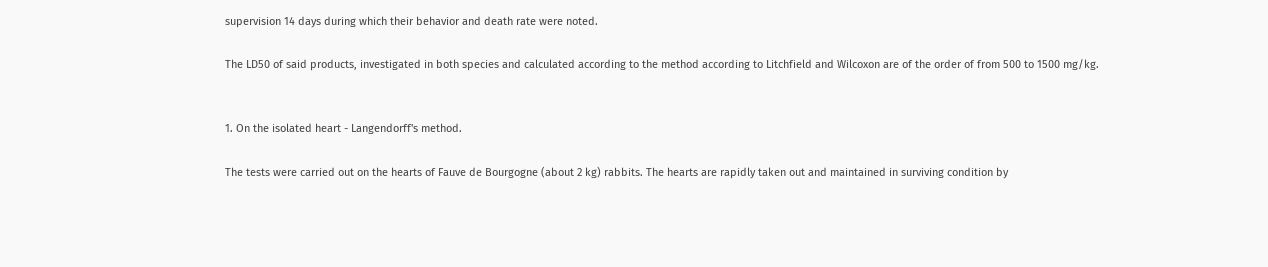supervision 14 days during which their behavior and death rate were noted.

The LD50 of said products, investigated in both species and calculated according to the method according to Litchfield and Wilcoxon are of the order of from 500 to 1500 mg/kg.


1. On the isolated heart - Langendorff's method.

The tests were carried out on the hearts of Fauve de Bourgogne (about 2 kg) rabbits. The hearts are rapidly taken out and maintained in surviving condition by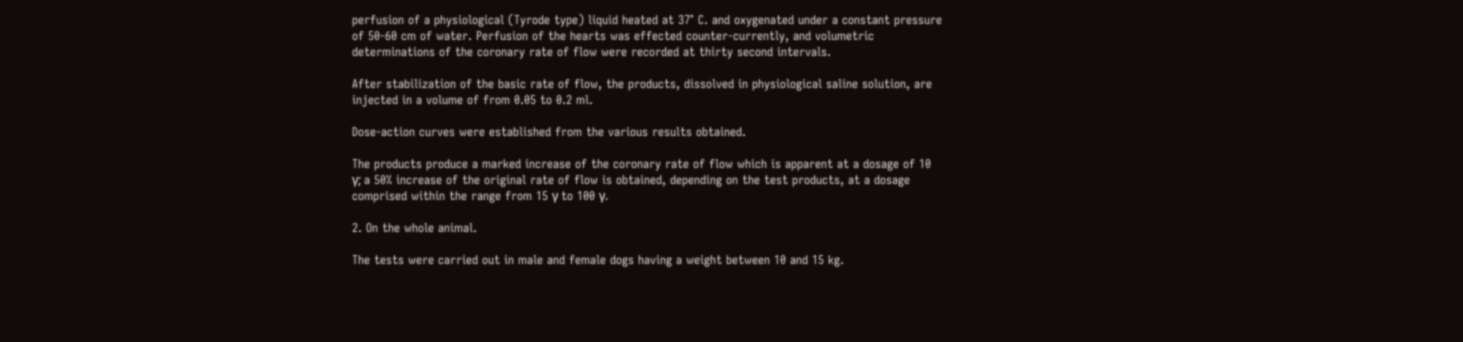perfusion of a physiological (Tyrode type) liquid heated at 37° C. and oxygenated under a constant pressure of 50-60 cm of water. Perfusion of the hearts was effected counter-currently, and volumetric determinations of the coronary rate of flow were recorded at thirty second intervals.

After stabilization of the basic rate of flow, the products, dissolved in physiological saline solution, are injected in a volume of from 0.05 to 0.2 ml.

Dose-action curves were established from the various results obtained.

The products produce a marked increase of the coronary rate of flow which is apparent at a dosage of 10 γ; a 50% increase of the original rate of flow is obtained, depending on the test products, at a dosage comprised within the range from 15 γ to 100 γ.

2. On the whole animal.

The tests were carried out in male and female dogs having a weight between 10 and 15 kg.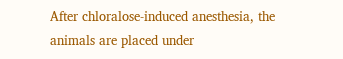After chloralose-induced anesthesia, the animals are placed under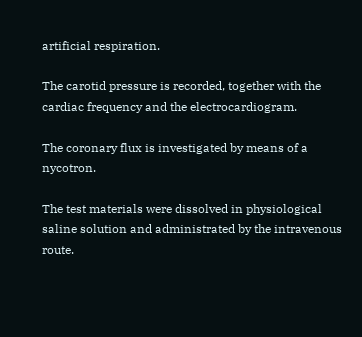artificial respiration.

The carotid pressure is recorded, together with the cardiac frequency and the electrocardiogram.

The coronary flux is investigated by means of a nycotron.

The test materials were dissolved in physiological saline solution and administrated by the intravenous route.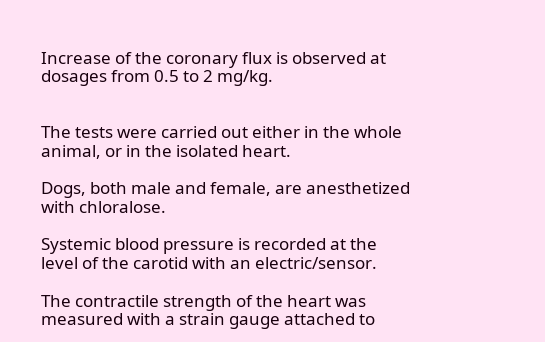Increase of the coronary flux is observed at dosages from 0.5 to 2 mg/kg.


The tests were carried out either in the whole animal, or in the isolated heart.

Dogs, both male and female, are anesthetized with chloralose.

Systemic blood pressure is recorded at the level of the carotid with an electric/sensor.

The contractile strength of the heart was measured with a strain gauge attached to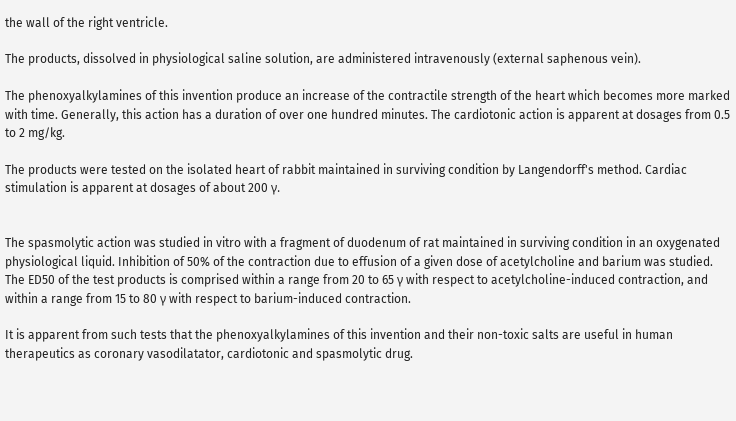the wall of the right ventricle.

The products, dissolved in physiological saline solution, are administered intravenously (external saphenous vein).

The phenoxyalkylamines of this invention produce an increase of the contractile strength of the heart which becomes more marked with time. Generally, this action has a duration of over one hundred minutes. The cardiotonic action is apparent at dosages from 0.5 to 2 mg/kg.

The products were tested on the isolated heart of rabbit maintained in surviving condition by Langendorff's method. Cardiac stimulation is apparent at dosages of about 200 γ.


The spasmolytic action was studied in vitro with a fragment of duodenum of rat maintained in surviving condition in an oxygenated physiological liquid. Inhibition of 50% of the contraction due to effusion of a given dose of acetylcholine and barium was studied. The ED50 of the test products is comprised within a range from 20 to 65 γ with respect to acetylcholine-induced contraction, and within a range from 15 to 80 γ with respect to barium-induced contraction.

It is apparent from such tests that the phenoxyalkylamines of this invention and their non-toxic salts are useful in human therapeutics as coronary vasodilatator, cardiotonic and spasmolytic drug.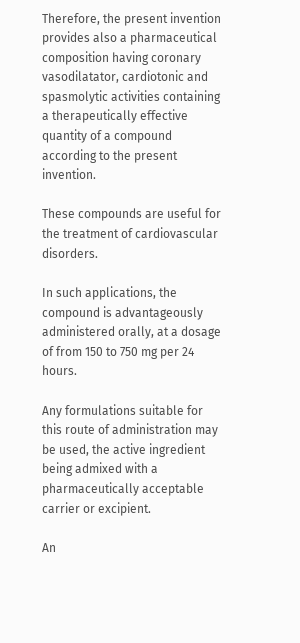Therefore, the present invention provides also a pharmaceutical composition having coronary vasodilatator, cardiotonic and spasmolytic activities containing a therapeutically effective quantity of a compound according to the present invention.

These compounds are useful for the treatment of cardiovascular disorders.

In such applications, the compound is advantageously administered orally, at a dosage of from 150 to 750 mg per 24 hours.

Any formulations suitable for this route of administration may be used, the active ingredient being admixed with a pharmaceutically acceptable carrier or excipient.

An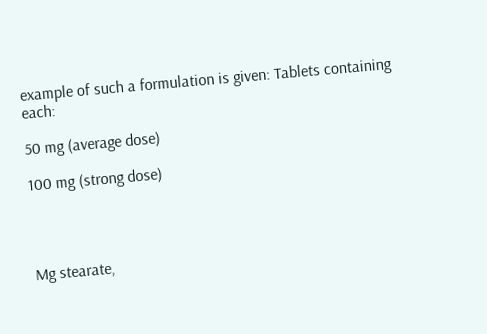example of such a formulation is given: Tablets containing each:

50 mg (average dose)

100 mg (strong dose)




Mg stearate,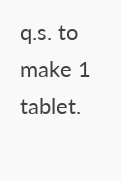q.s. to make 1 tablet.